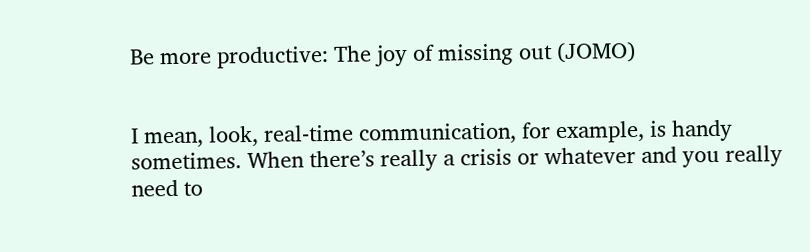Be more productive: The joy of missing out (JOMO)


I mean, look, real-time communication, for example, is handy sometimes. When there’s really a crisis or whatever and you really need to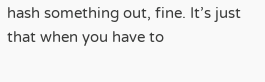hash something out, fine. It’s just that when you have to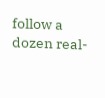follow a dozen real-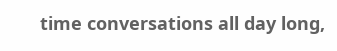time conversations all day long,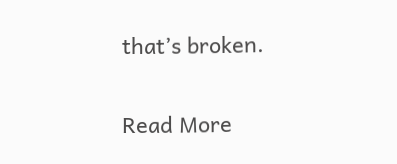that’s broken.

Read More